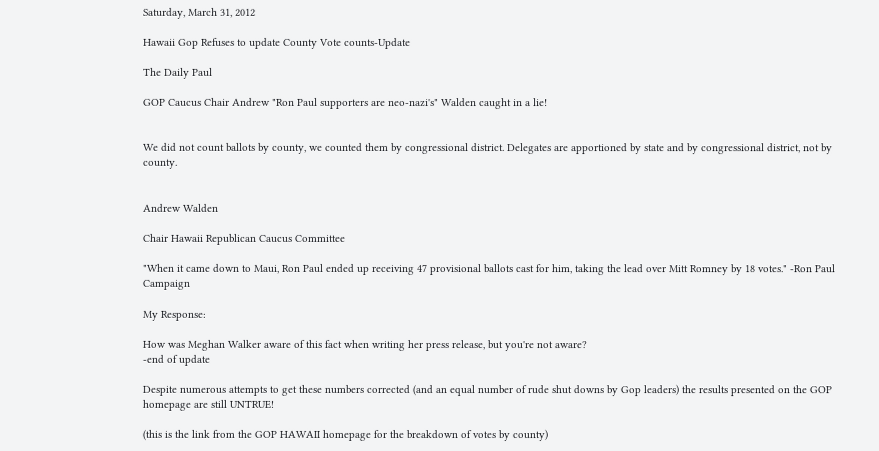Saturday, March 31, 2012

Hawaii Gop Refuses to update County Vote counts-Update

The Daily Paul

GOP Caucus Chair Andrew "Ron Paul supporters are neo-nazi's" Walden caught in a lie!


We did not count ballots by county, we counted them by congressional district. Delegates are apportioned by state and by congressional district, not by county.


Andrew Walden

Chair Hawaii Republican Caucus Committee

"When it came down to Maui, Ron Paul ended up receiving 47 provisional ballots cast for him, taking the lead over Mitt Romney by 18 votes." -Ron Paul Campaign

My Response:

How was Meghan Walker aware of this fact when writing her press release, but you're not aware?
-end of update

Despite numerous attempts to get these numbers corrected (and an equal number of rude shut downs by Gop leaders) the results presented on the GOP homepage are still UNTRUE!

(this is the link from the GOP HAWAII homepage for the breakdown of votes by county)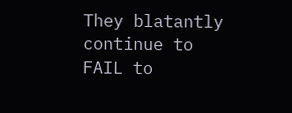They blatantly continue to FAIL to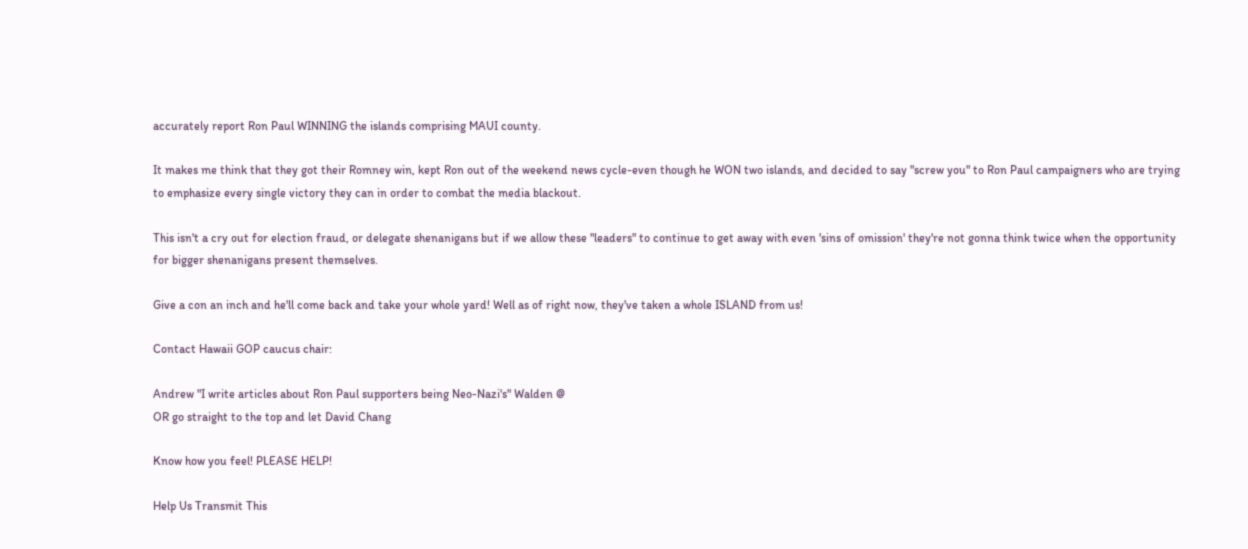accurately report Ron Paul WINNING the islands comprising MAUI county.

It makes me think that they got their Romney win, kept Ron out of the weekend news cycle-even though he WON two islands, and decided to say "screw you" to Ron Paul campaigners who are trying to emphasize every single victory they can in order to combat the media blackout.

This isn't a cry out for election fraud, or delegate shenanigans but if we allow these "leaders" to continue to get away with even 'sins of omission' they're not gonna think twice when the opportunity for bigger shenanigans present themselves.

Give a con an inch and he'll come back and take your whole yard! Well as of right now, they've taken a whole ISLAND from us!

Contact Hawaii GOP caucus chair:

Andrew "I write articles about Ron Paul supporters being Neo-Nazi's" Walden @
OR go straight to the top and let David Chang

Know how you feel! PLEASE HELP!

Help Us Transmit This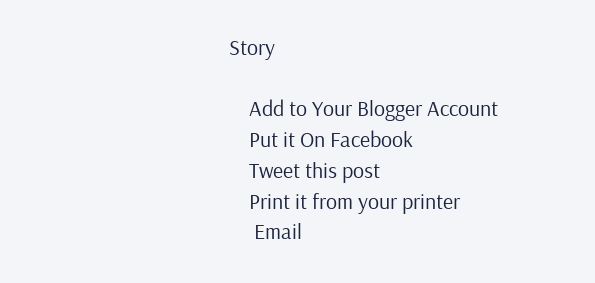Story

    Add to Your Blogger Account
    Put it On Facebook
    Tweet this post
    Print it from your printer
     Email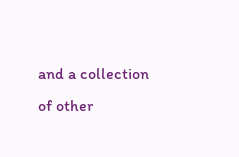and a collection of other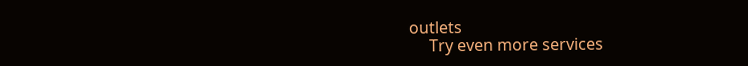outlets
     Try even more services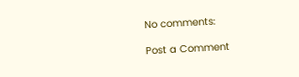No comments:

Post a Comment